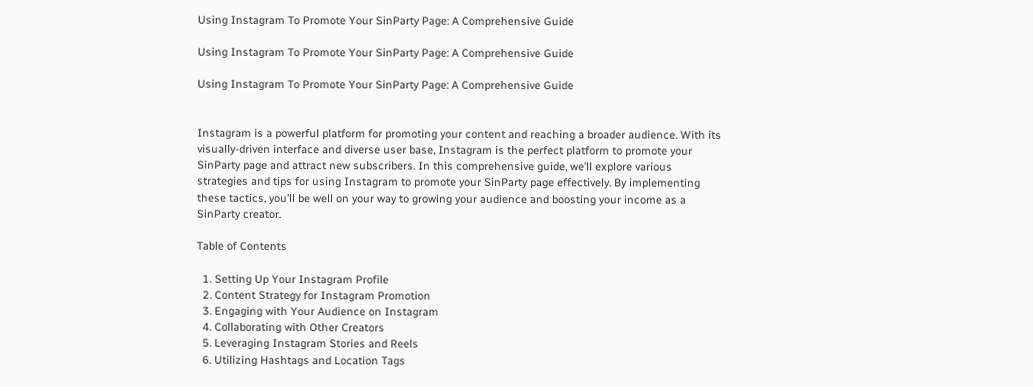Using Instagram To Promote Your SinParty Page: A Comprehensive Guide

Using Instagram To Promote Your SinParty Page: A Comprehensive Guide

Using Instagram To Promote Your SinParty Page: A Comprehensive Guide


Instagram is a powerful platform for promoting your content and reaching a broader audience. With its visually-driven interface and diverse user base, Instagram is the perfect platform to promote your SinParty page and attract new subscribers. In this comprehensive guide, we’ll explore various strategies and tips for using Instagram to promote your SinParty page effectively. By implementing these tactics, you’ll be well on your way to growing your audience and boosting your income as a SinParty creator.

Table of Contents

  1. Setting Up Your Instagram Profile
  2. Content Strategy for Instagram Promotion
  3. Engaging with Your Audience on Instagram
  4. Collaborating with Other Creators
  5. Leveraging Instagram Stories and Reels
  6. Utilizing Hashtags and Location Tags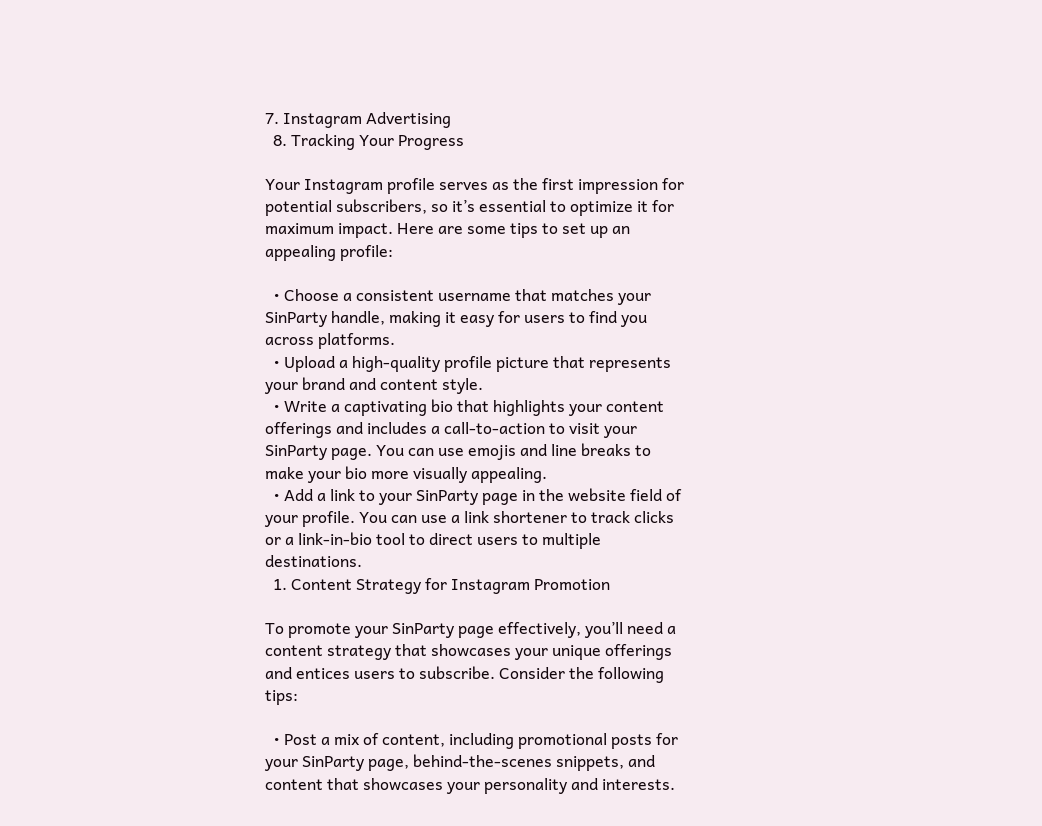7. Instagram Advertising
  8. Tracking Your Progress

Your Instagram profile serves as the first impression for potential subscribers, so it’s essential to optimize it for maximum impact. Here are some tips to set up an appealing profile:

  • Choose a consistent username that matches your SinParty handle, making it easy for users to find you across platforms.
  • Upload a high-quality profile picture that represents your brand and content style.
  • Write a captivating bio that highlights your content offerings and includes a call-to-action to visit your SinParty page. You can use emojis and line breaks to make your bio more visually appealing.
  • Add a link to your SinParty page in the website field of your profile. You can use a link shortener to track clicks or a link-in-bio tool to direct users to multiple destinations.
  1. Content Strategy for Instagram Promotion

To promote your SinParty page effectively, you’ll need a content strategy that showcases your unique offerings and entices users to subscribe. Consider the following tips:

  • Post a mix of content, including promotional posts for your SinParty page, behind-the-scenes snippets, and content that showcases your personality and interests.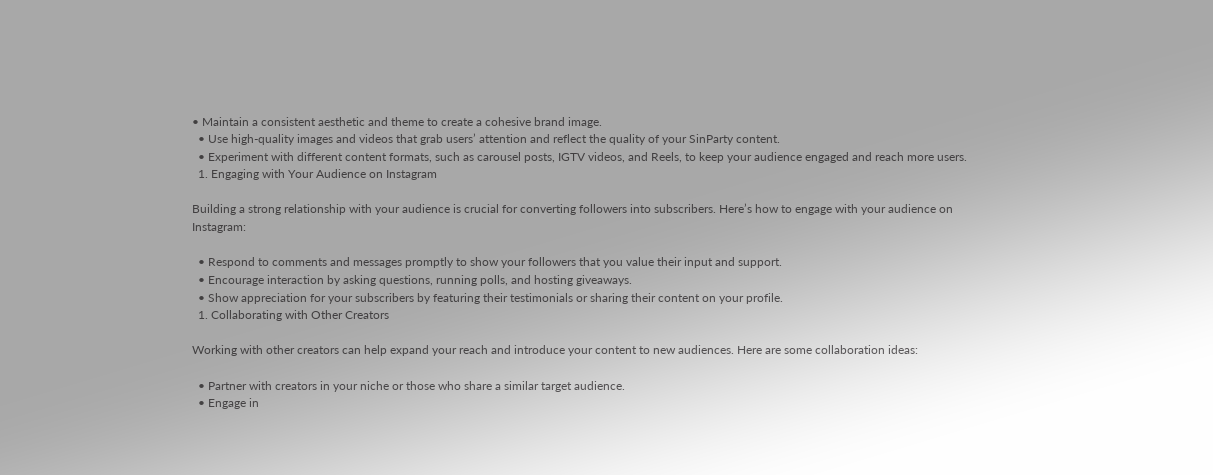• Maintain a consistent aesthetic and theme to create a cohesive brand image.
  • Use high-quality images and videos that grab users’ attention and reflect the quality of your SinParty content.
  • Experiment with different content formats, such as carousel posts, IGTV videos, and Reels, to keep your audience engaged and reach more users.
  1. Engaging with Your Audience on Instagram

Building a strong relationship with your audience is crucial for converting followers into subscribers. Here’s how to engage with your audience on Instagram:

  • Respond to comments and messages promptly to show your followers that you value their input and support.
  • Encourage interaction by asking questions, running polls, and hosting giveaways.
  • Show appreciation for your subscribers by featuring their testimonials or sharing their content on your profile.
  1. Collaborating with Other Creators

Working with other creators can help expand your reach and introduce your content to new audiences. Here are some collaboration ideas:

  • Partner with creators in your niche or those who share a similar target audience.
  • Engage in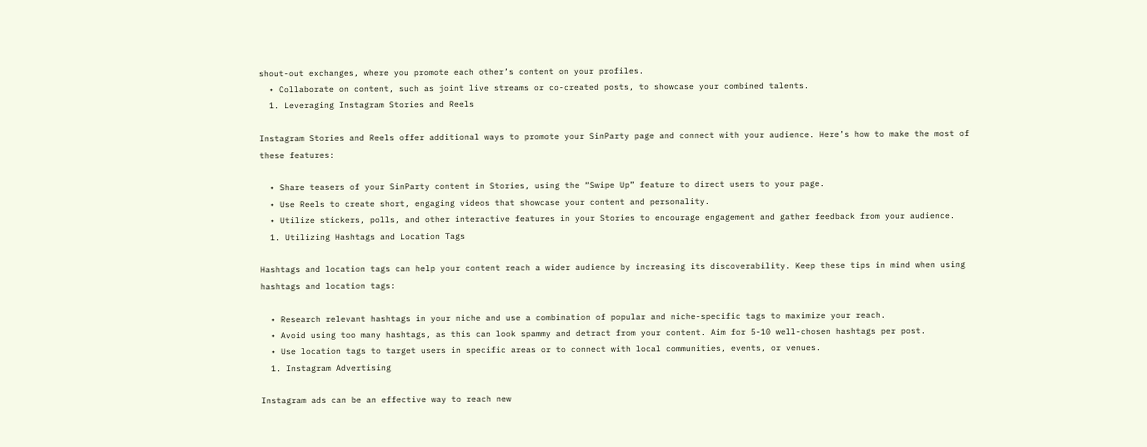shout-out exchanges, where you promote each other’s content on your profiles.
  • Collaborate on content, such as joint live streams or co-created posts, to showcase your combined talents.
  1. Leveraging Instagram Stories and Reels

Instagram Stories and Reels offer additional ways to promote your SinParty page and connect with your audience. Here’s how to make the most of these features:

  • Share teasers of your SinParty content in Stories, using the “Swipe Up” feature to direct users to your page.
  • Use Reels to create short, engaging videos that showcase your content and personality.
  • Utilize stickers, polls, and other interactive features in your Stories to encourage engagement and gather feedback from your audience.
  1. Utilizing Hashtags and Location Tags

Hashtags and location tags can help your content reach a wider audience by increasing its discoverability. Keep these tips in mind when using hashtags and location tags:

  • Research relevant hashtags in your niche and use a combination of popular and niche-specific tags to maximize your reach.
  • Avoid using too many hashtags, as this can look spammy and detract from your content. Aim for 5-10 well-chosen hashtags per post.
  • Use location tags to target users in specific areas or to connect with local communities, events, or venues.
  1. Instagram Advertising

Instagram ads can be an effective way to reach new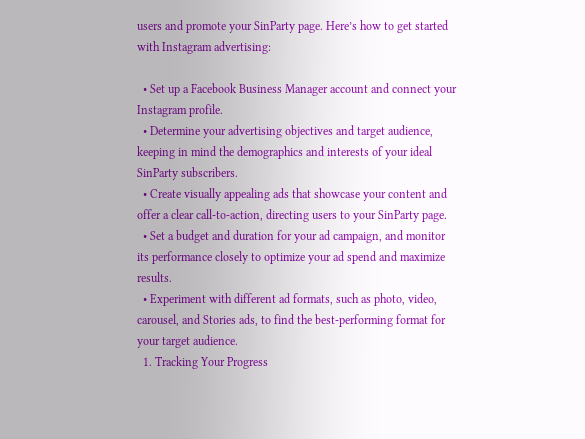users and promote your SinParty page. Here’s how to get started with Instagram advertising:

  • Set up a Facebook Business Manager account and connect your Instagram profile.
  • Determine your advertising objectives and target audience, keeping in mind the demographics and interests of your ideal SinParty subscribers.
  • Create visually appealing ads that showcase your content and offer a clear call-to-action, directing users to your SinParty page.
  • Set a budget and duration for your ad campaign, and monitor its performance closely to optimize your ad spend and maximize results.
  • Experiment with different ad formats, such as photo, video, carousel, and Stories ads, to find the best-performing format for your target audience.
  1. Tracking Your Progress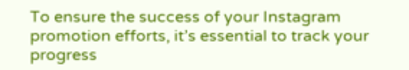To ensure the success of your Instagram promotion efforts, it’s essential to track your progress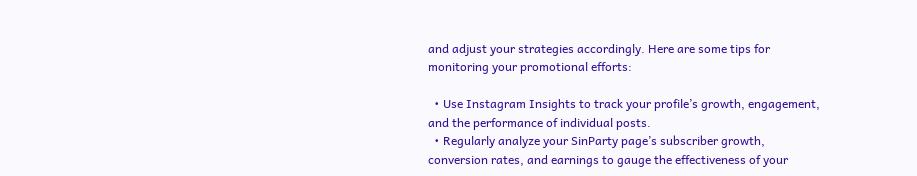and adjust your strategies accordingly. Here are some tips for monitoring your promotional efforts:

  • Use Instagram Insights to track your profile’s growth, engagement, and the performance of individual posts.
  • Regularly analyze your SinParty page’s subscriber growth, conversion rates, and earnings to gauge the effectiveness of your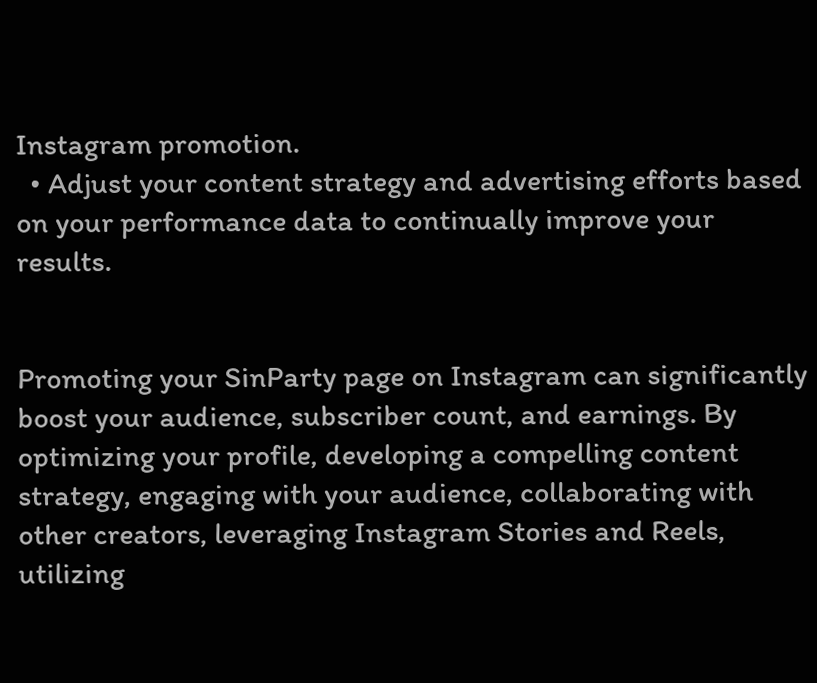Instagram promotion.
  • Adjust your content strategy and advertising efforts based on your performance data to continually improve your results.


Promoting your SinParty page on Instagram can significantly boost your audience, subscriber count, and earnings. By optimizing your profile, developing a compelling content strategy, engaging with your audience, collaborating with other creators, leveraging Instagram Stories and Reels, utilizing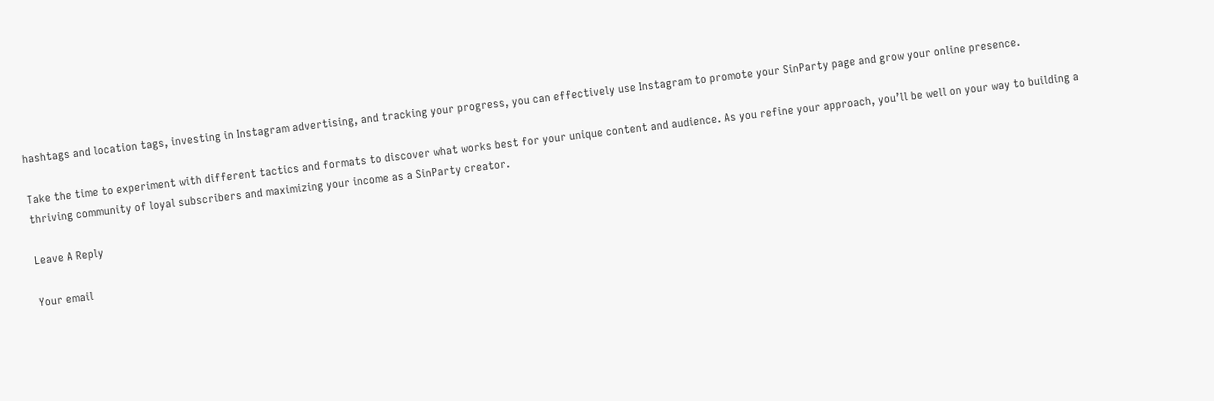hashtags and location tags, investing in Instagram advertising, and tracking your progress, you can effectively use Instagram to promote your SinParty page and grow your online presence.

Take the time to experiment with different tactics and formats to discover what works best for your unique content and audience. As you refine your approach, you’ll be well on your way to building a thriving community of loyal subscribers and maximizing your income as a SinParty creator.

Leave A Reply

Your email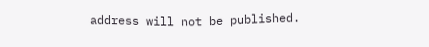address will not be published.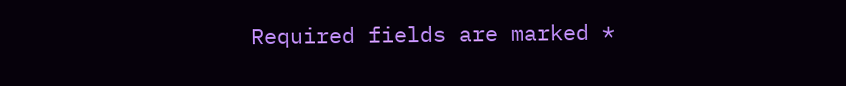Required fields are marked *